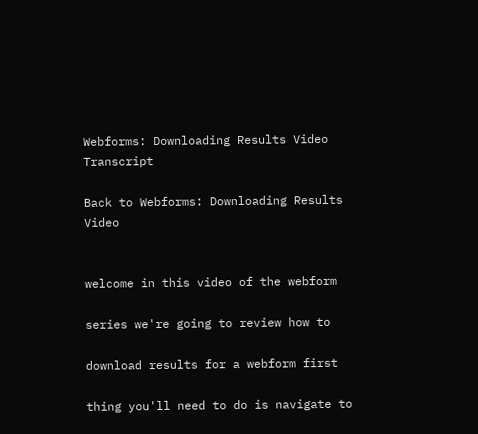Webforms: Downloading Results Video Transcript

Back to Webforms: Downloading Results Video


welcome in this video of the webform

series we're going to review how to

download results for a webform first

thing you'll need to do is navigate to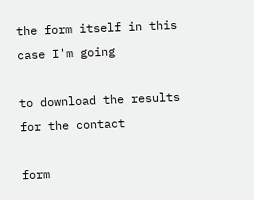the form itself in this case I'm going

to download the results for the contact

form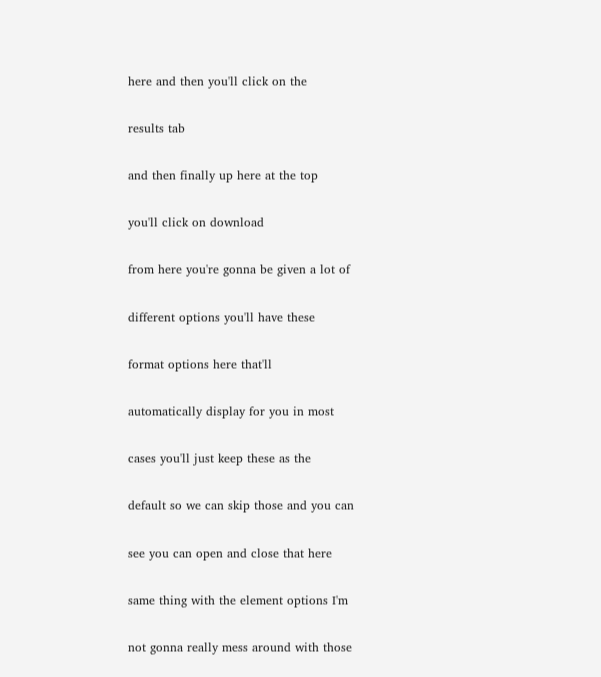here and then you'll click on the

results tab

and then finally up here at the top

you'll click on download

from here you're gonna be given a lot of

different options you'll have these

format options here that'll

automatically display for you in most

cases you'll just keep these as the

default so we can skip those and you can

see you can open and close that here

same thing with the element options I'm

not gonna really mess around with those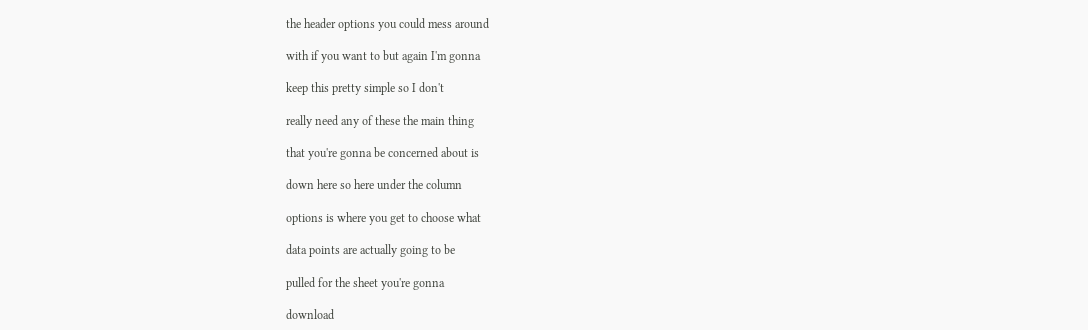the header options you could mess around

with if you want to but again I'm gonna

keep this pretty simple so I don't

really need any of these the main thing

that you're gonna be concerned about is

down here so here under the column

options is where you get to choose what

data points are actually going to be

pulled for the sheet you're gonna

download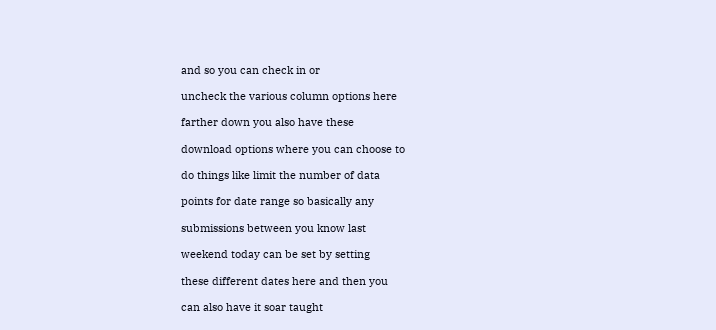and so you can check in or

uncheck the various column options here

farther down you also have these

download options where you can choose to

do things like limit the number of data

points for date range so basically any

submissions between you know last

weekend today can be set by setting

these different dates here and then you

can also have it soar taught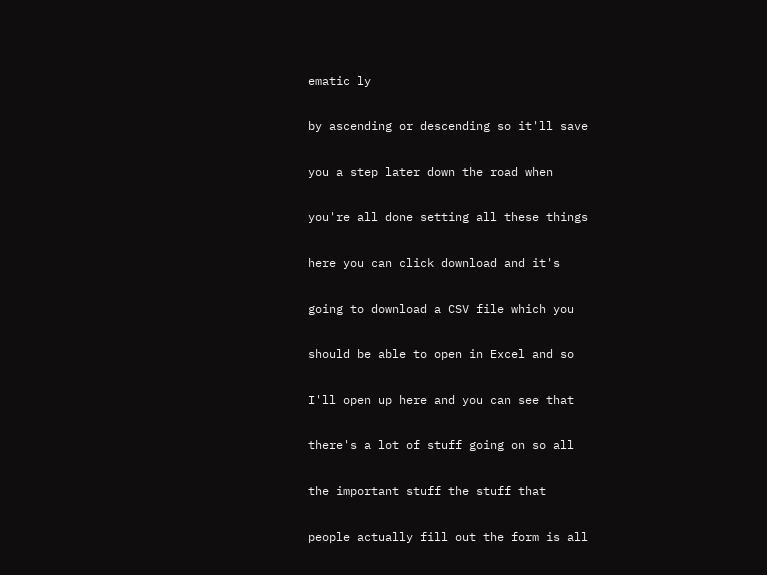ematic ly

by ascending or descending so it'll save

you a step later down the road when

you're all done setting all these things

here you can click download and it's

going to download a CSV file which you

should be able to open in Excel and so

I'll open up here and you can see that

there's a lot of stuff going on so all

the important stuff the stuff that

people actually fill out the form is all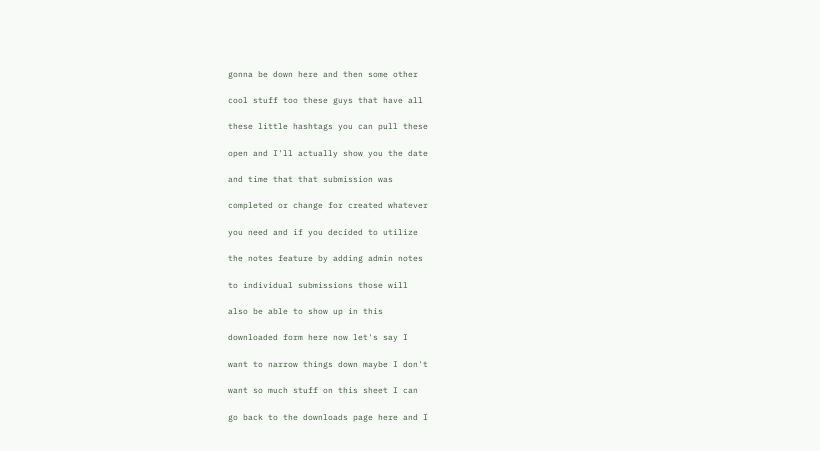gonna be down here and then some other

cool stuff too these guys that have all

these little hashtags you can pull these

open and I'll actually show you the date

and time that that submission was

completed or change for created whatever

you need and if you decided to utilize

the notes feature by adding admin notes

to individual submissions those will

also be able to show up in this

downloaded form here now let's say I

want to narrow things down maybe I don't

want so much stuff on this sheet I can

go back to the downloads page here and I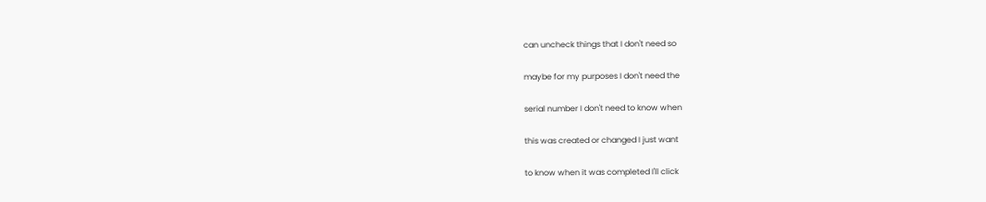can uncheck things that I don't need so

maybe for my purposes I don't need the

serial number I don't need to know when

this was created or changed I just want

to know when it was completed I'll click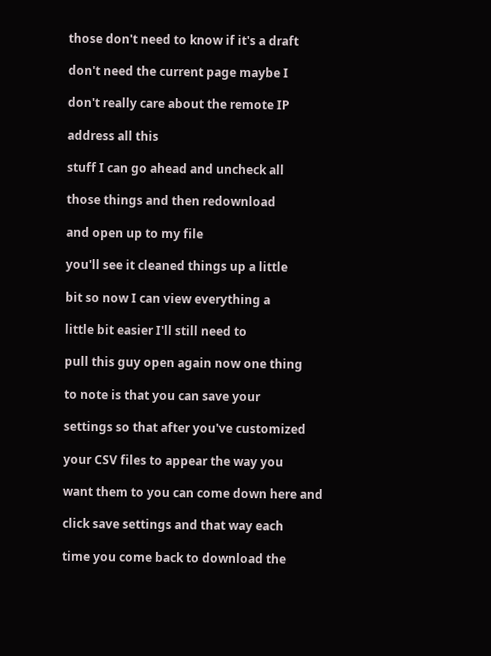those don't need to know if it's a draft

don't need the current page maybe I

don't really care about the remote IP

address all this

stuff I can go ahead and uncheck all

those things and then redownload

and open up to my file

you'll see it cleaned things up a little

bit so now I can view everything a

little bit easier I'll still need to

pull this guy open again now one thing

to note is that you can save your

settings so that after you've customized

your CSV files to appear the way you

want them to you can come down here and

click save settings and that way each

time you come back to download the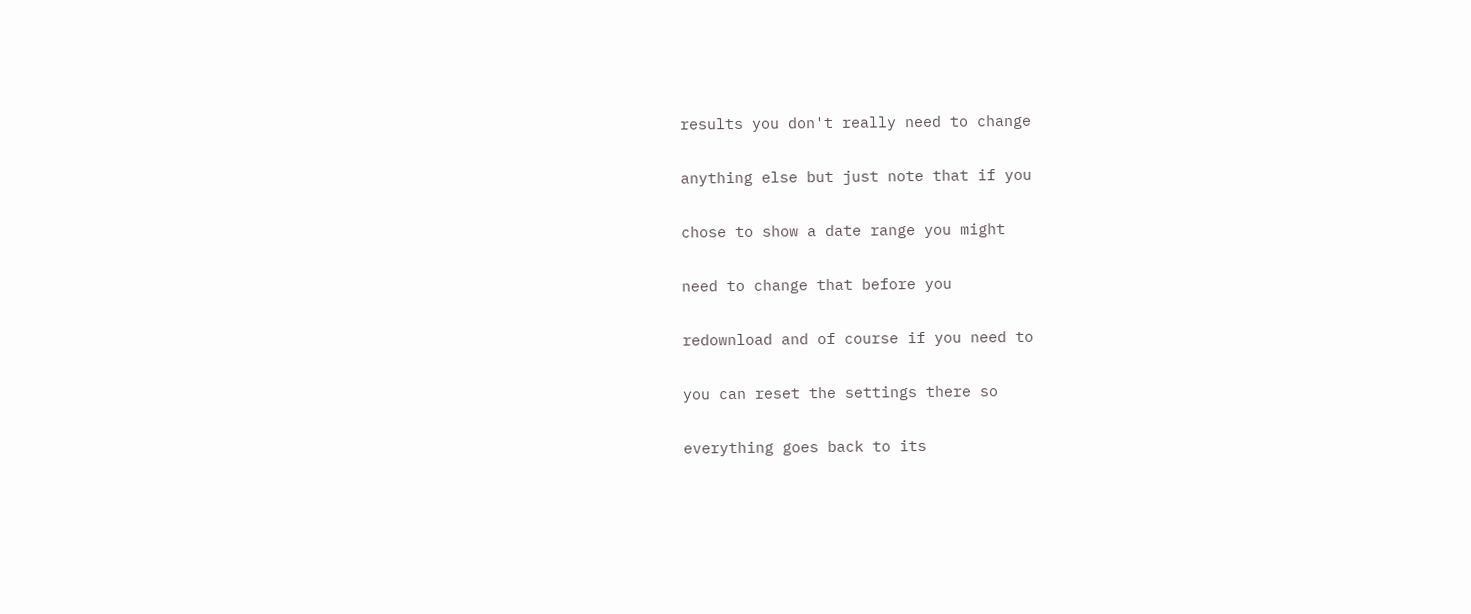results you don't really need to change

anything else but just note that if you

chose to show a date range you might

need to change that before you

redownload and of course if you need to

you can reset the settings there so

everything goes back to its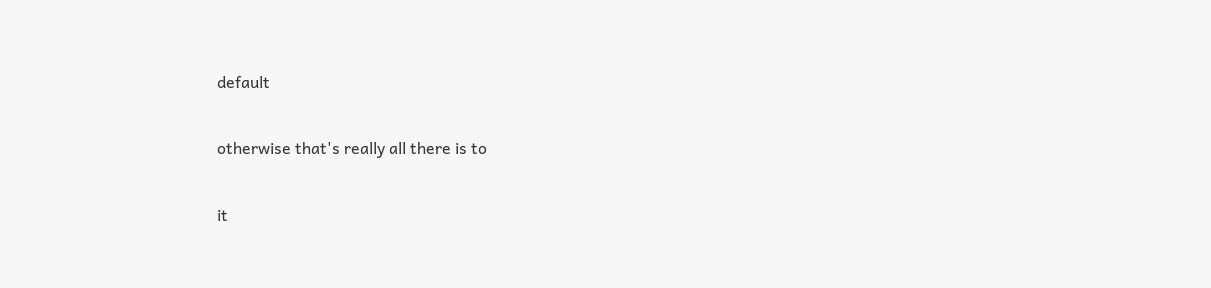default

otherwise that's really all there is to

it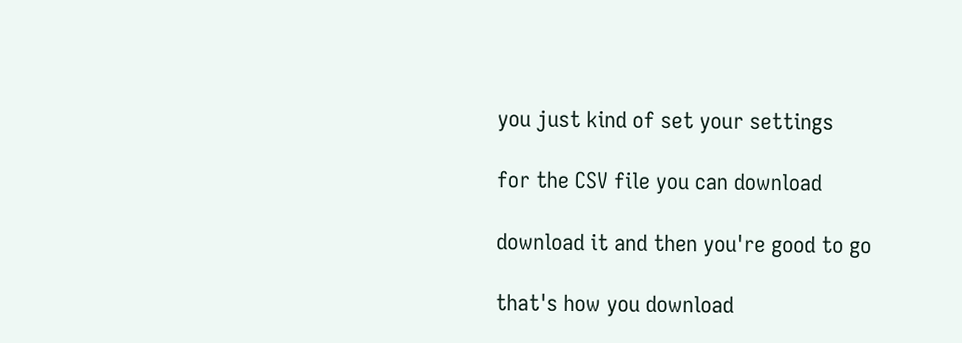you just kind of set your settings

for the CSV file you can download

download it and then you're good to go

that's how you download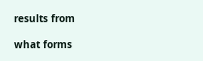results from

what forms